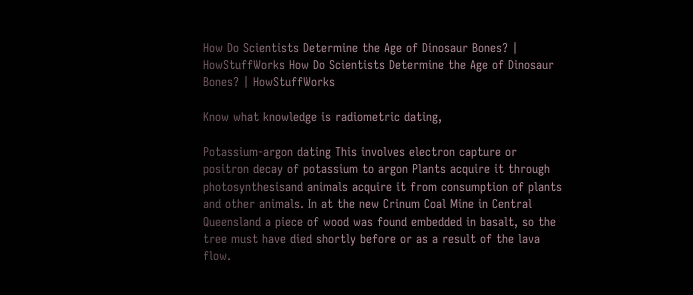How Do Scientists Determine the Age of Dinosaur Bones? | HowStuffWorks How Do Scientists Determine the Age of Dinosaur Bones? | HowStuffWorks

Know what knowledge is radiometric dating,

Potassium-argon dating This involves electron capture or positron decay of potassium to argon Plants acquire it through photosynthesisand animals acquire it from consumption of plants and other animals. In at the new Crinum Coal Mine in Central Queensland a piece of wood was found embedded in basalt, so the tree must have died shortly before or as a result of the lava flow.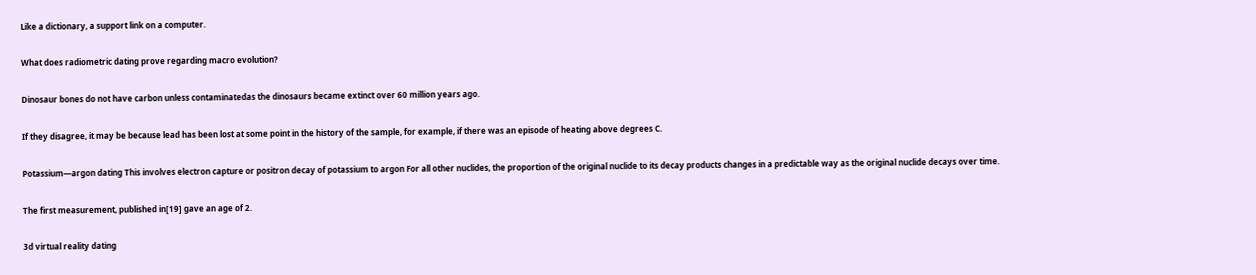Like a dictionary, a support link on a computer.

What does radiometric dating prove regarding macro evolution?

Dinosaur bones do not have carbon unless contaminatedas the dinosaurs became extinct over 60 million years ago.

If they disagree, it may be because lead has been lost at some point in the history of the sample, for example, if there was an episode of heating above degrees C.

Potassium—argon dating This involves electron capture or positron decay of potassium to argon For all other nuclides, the proportion of the original nuclide to its decay products changes in a predictable way as the original nuclide decays over time.

The first measurement, published in[19] gave an age of 2.

3d virtual reality dating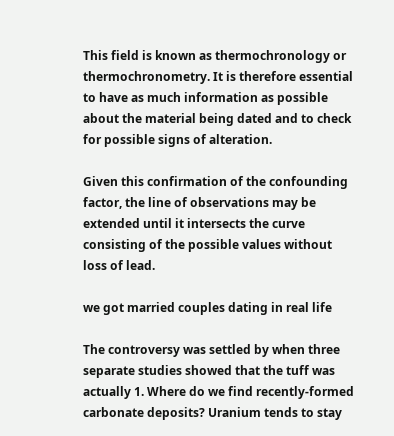This field is known as thermochronology or thermochronometry. It is therefore essential to have as much information as possible about the material being dated and to check for possible signs of alteration.

Given this confirmation of the confounding factor, the line of observations may be extended until it intersects the curve consisting of the possible values without loss of lead.

we got married couples dating in real life

The controversy was settled by when three separate studies showed that the tuff was actually 1. Where do we find recently-formed carbonate deposits? Uranium tends to stay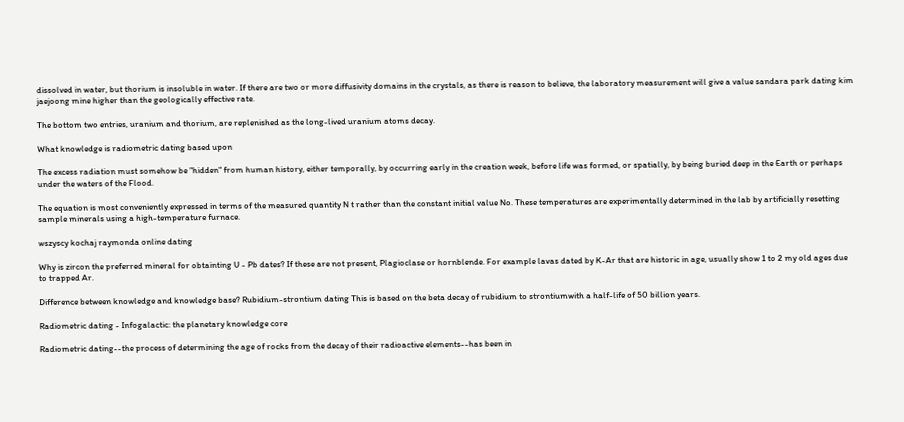dissolved in water, but thorium is insoluble in water. If there are two or more diffusivity domains in the crystals, as there is reason to believe, the laboratory measurement will give a value sandara park dating kim jaejoong mine higher than the geologically effective rate.

The bottom two entries, uranium and thorium, are replenished as the long-lived uranium atoms decay.

What knowledge is radiometric dating based upon

The excess radiation must somehow be "hidden" from human history, either temporally, by occurring early in the creation week, before life was formed, or spatially, by being buried deep in the Earth or perhaps under the waters of the Flood.

The equation is most conveniently expressed in terms of the measured quantity N t rather than the constant initial value No. These temperatures are experimentally determined in the lab by artificially resetting sample minerals using a high-temperature furnace.

wszyscy kochaj raymonda online dating

Why is zircon the preferred mineral for obtainting U - Pb dates? If these are not present, Plagioclase or hornblende. For example lavas dated by K-Ar that are historic in age, usually show 1 to 2 my old ages due to trapped Ar.

Difference between knowledge and knowledge base? Rubidium-strontium dating This is based on the beta decay of rubidium to strontiumwith a half-life of 50 billion years.

Radiometric dating - Infogalactic: the planetary knowledge core

Radiometric dating--the process of determining the age of rocks from the decay of their radioactive elements--has been in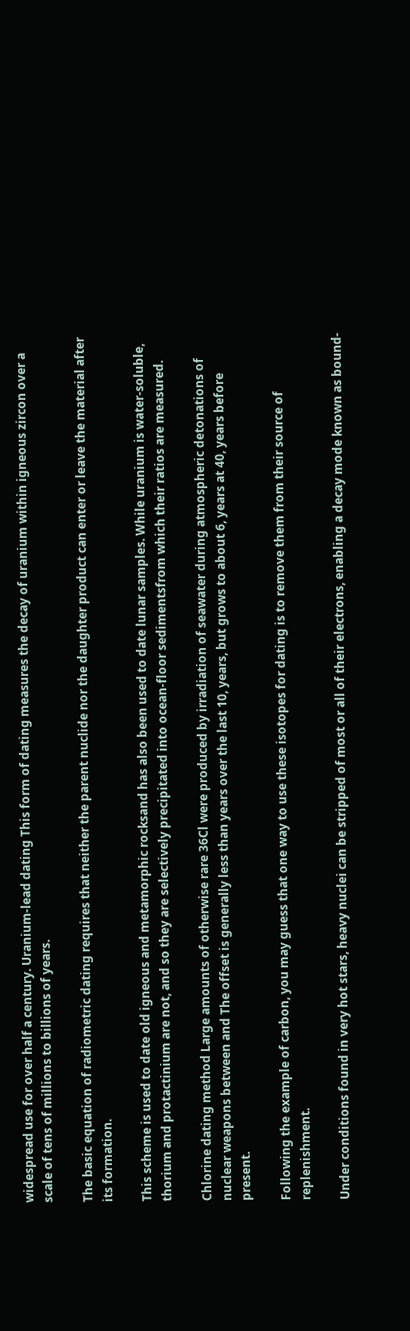widespread use for over half a century. Uranium-lead dating This form of dating measures the decay of uranium within igneous zircon over a scale of tens of millions to billions of years.

The basic equation of radiometric dating requires that neither the parent nuclide nor the daughter product can enter or leave the material after its formation.

This scheme is used to date old igneous and metamorphic rocksand has also been used to date lunar samples. While uranium is water-soluble, thorium and protactinium are not, and so they are selectively precipitated into ocean-floor sedimentsfrom which their ratios are measured.

Chlorine dating method Large amounts of otherwise rare 36Cl were produced by irradiation of seawater during atmospheric detonations of nuclear weapons between and The offset is generally less than years over the last 10, years, but grows to about 6, years at 40, years before present.

Following the example of carbon, you may guess that one way to use these isotopes for dating is to remove them from their source of replenishment.

Under conditions found in very hot stars, heavy nuclei can be stripped of most or all of their electrons, enabling a decay mode known as bound-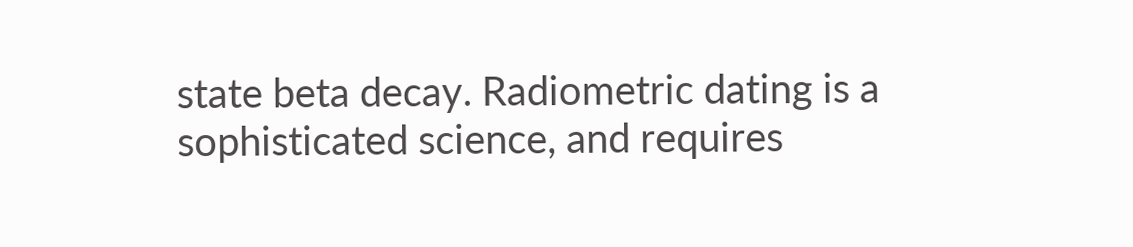state beta decay. Radiometric dating is a sophisticated science, and requires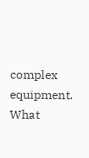complex equipment. What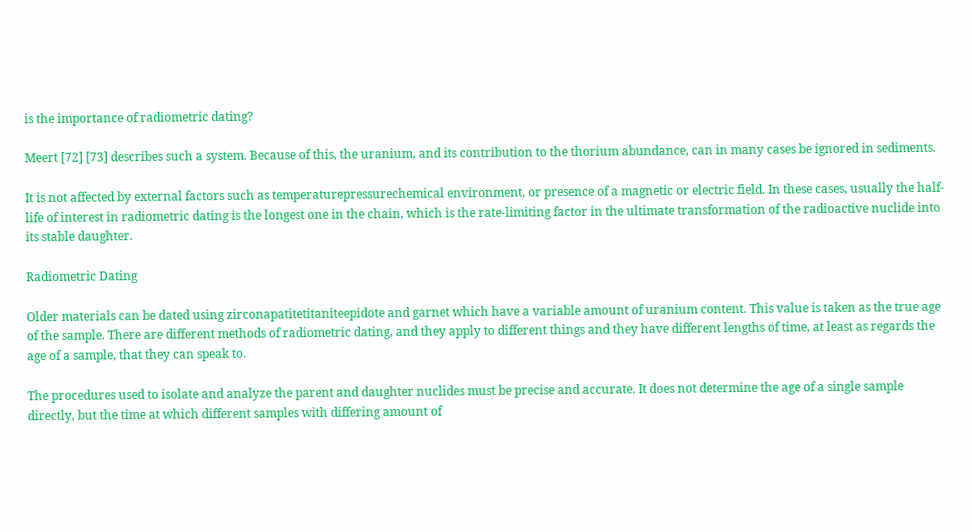is the importance of radiometric dating?

Meert [72] [73] describes such a system. Because of this, the uranium, and its contribution to the thorium abundance, can in many cases be ignored in sediments.

It is not affected by external factors such as temperaturepressurechemical environment, or presence of a magnetic or electric field. In these cases, usually the half-life of interest in radiometric dating is the longest one in the chain, which is the rate-limiting factor in the ultimate transformation of the radioactive nuclide into its stable daughter.

Radiometric Dating

Older materials can be dated using zirconapatitetitaniteepidote and garnet which have a variable amount of uranium content. This value is taken as the true age of the sample. There are different methods of radiometric dating, and they apply to different things and they have different lengths of time, at least as regards the age of a sample, that they can speak to.

The procedures used to isolate and analyze the parent and daughter nuclides must be precise and accurate. It does not determine the age of a single sample directly, but the time at which different samples with differing amount of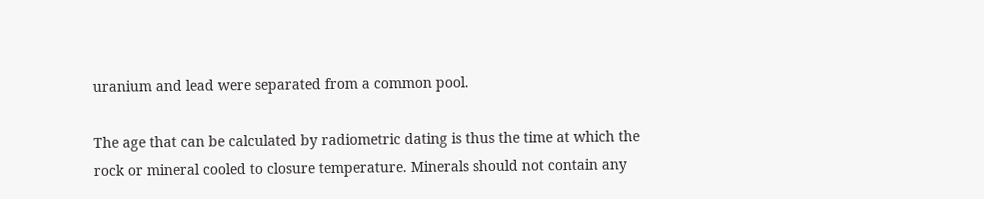uranium and lead were separated from a common pool.

The age that can be calculated by radiometric dating is thus the time at which the rock or mineral cooled to closure temperature. Minerals should not contain any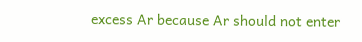excess Ar because Ar should not enter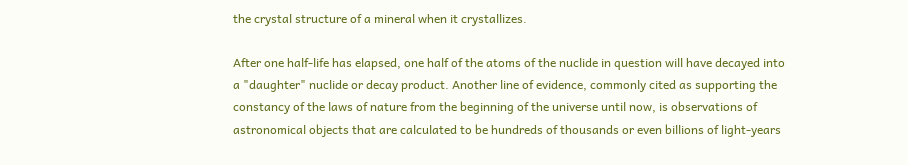the crystal structure of a mineral when it crystallizes.

After one half-life has elapsed, one half of the atoms of the nuclide in question will have decayed into a "daughter" nuclide or decay product. Another line of evidence, commonly cited as supporting the constancy of the laws of nature from the beginning of the universe until now, is observations of astronomical objects that are calculated to be hundreds of thousands or even billions of light-years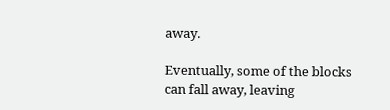away.

Eventually, some of the blocks can fall away, leaving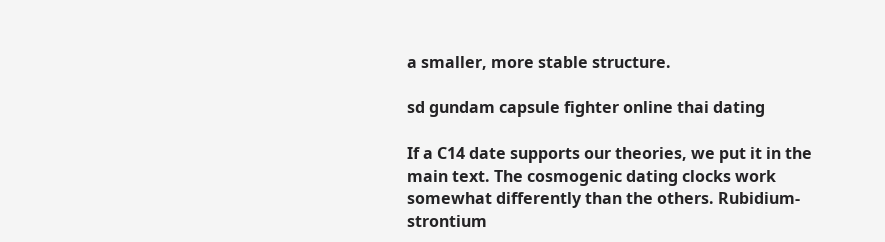a smaller, more stable structure.

sd gundam capsule fighter online thai dating

If a C14 date supports our theories, we put it in the main text. The cosmogenic dating clocks work somewhat differently than the others. Rubidium-strontium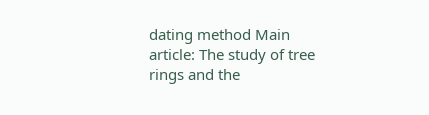dating method Main article: The study of tree rings and the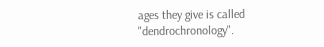ages they give is called "dendrochronology".